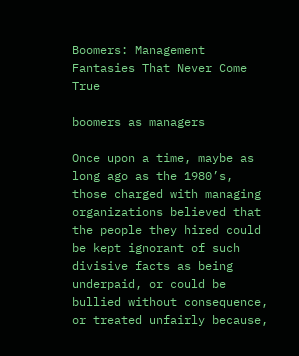Boomers: Management Fantasies That Never Come True

boomers as managers

Once upon a time, maybe as long ago as the 1980’s, those charged with managing organizations believed that the people they hired could be kept ignorant of such divisive facts as being underpaid, or could be bullied without consequence, or treated unfairly because,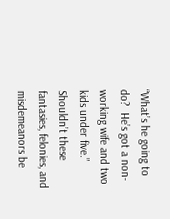“What’s he going to do?  He’s got a non-working wife and two kids under five.”    Shouldn’t these fantasies, felonies, and misdemeanors be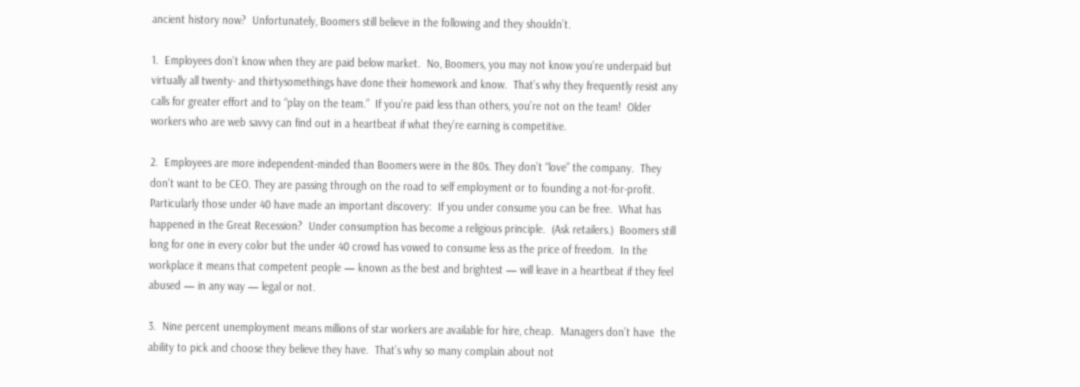ancient history now?  Unfortunately, Boomers still believe in the following and they shouldn’t.

1.  Employees don’t know when they are paid below market.  No, Boomers, you may not know you’re underpaid but virtually all twenty- and thirtysomethings have done their homework and know.  That’s why they frequently resist any calls for greater effort and to “play on the team.”  If you’re paid less than others, you’re not on the team!  Older workers who are web savvy can find out in a heartbeat if what they’re earning is competitive.

2.  Employees are more independent-minded than Boomers were in the 80s. They don’t “love” the company.  They don’t want to be CEO. They are passing through on the road to self employment or to founding a not-for-profit.  Particularly those under 40 have made an important discovery:  If you under consume you can be free.  What has happened in the Great Recession?  Under consumption has become a religious principle.  (Ask retailers.)  Boomers still long for one in every color but the under 40 crowd has vowed to consume less as the price of freedom.  In the workplace it means that competent people — known as the best and brightest — will leave in a heartbeat if they feel abused — in any way — legal or not.

3.  Nine percent unemployment means millions of star workers are available for hire, cheap.  Managers don’t have  the ability to pick and choose they believe they have.  That’s why so many complain about not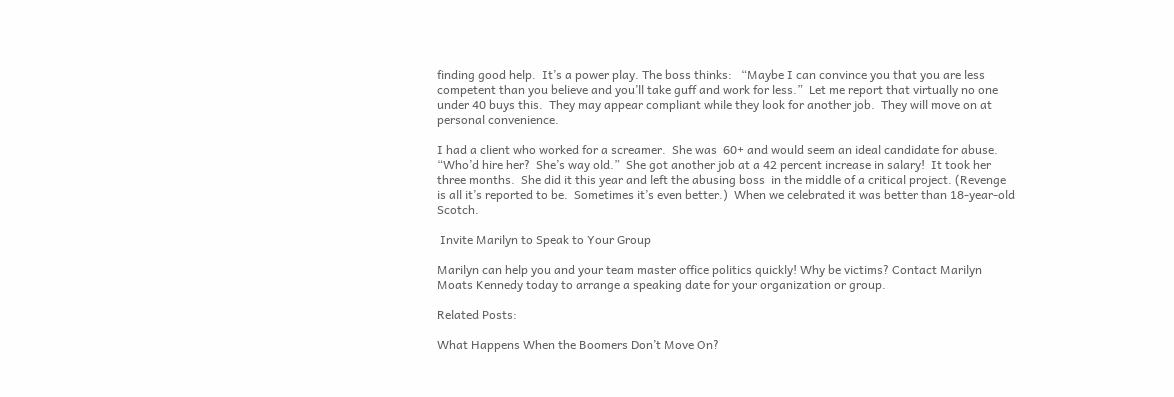finding good help.  It’s a power play. The boss thinks:   “Maybe I can convince you that you are less competent than you believe and you’ll take guff and work for less.”  Let me report that virtually no one under 40 buys this.  They may appear compliant while they look for another job.  They will move on at personal convenience.

I had a client who worked for a screamer.  She was  60+ and would seem an ideal candidate for abuse.  “Who’d hire her?  She’s way old.”  She got another job at a 42 percent increase in salary!  It took her three months.  She did it this year and left the abusing boss  in the middle of a critical project. (Revenge is all it’s reported to be.  Sometimes it’s even better.)  When we celebrated it was better than 18-year-old Scotch.

 Invite Marilyn to Speak to Your Group

Marilyn can help you and your team master office politics quickly! Why be victims? Contact Marilyn Moats Kennedy today to arrange a speaking date for your organization or group.

Related Posts:

What Happens When the Boomers Don’t Move On?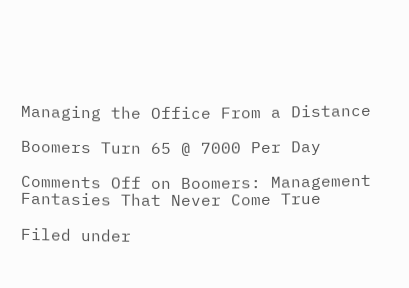Managing the Office From a Distance

Boomers Turn 65 @ 7000 Per Day

Comments Off on Boomers: Management Fantasies That Never Come True

Filed under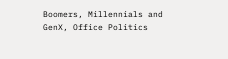Boomers, Millennials and GenX, Office Politics